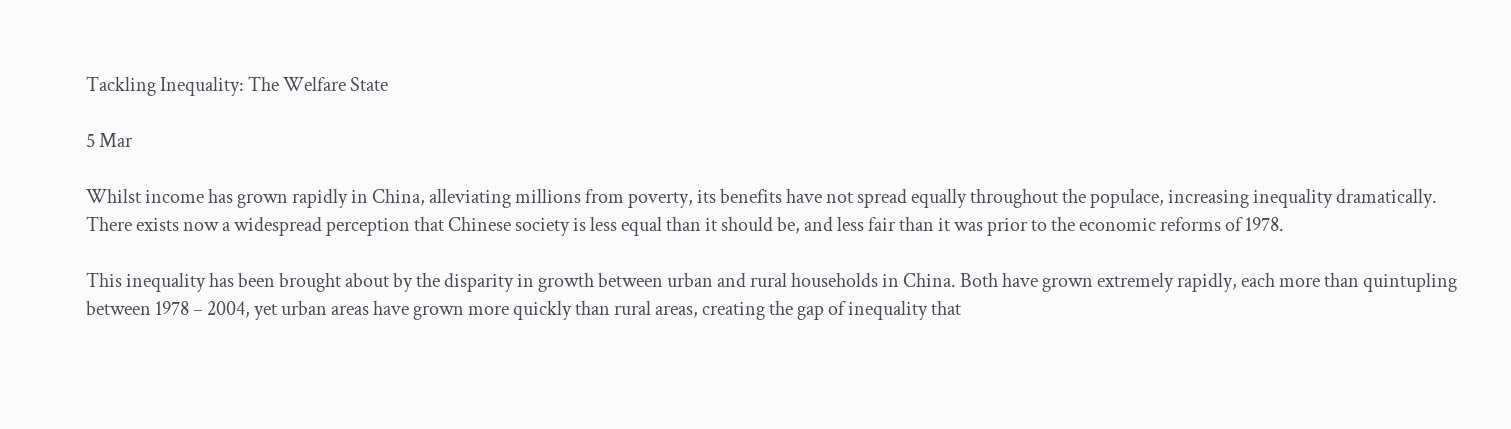Tackling Inequality: The Welfare State

5 Mar

Whilst income has grown rapidly in China, alleviating millions from poverty, its benefits have not spread equally throughout the populace, increasing inequality dramatically. There exists now a widespread perception that Chinese society is less equal than it should be, and less fair than it was prior to the economic reforms of 1978.

This inequality has been brought about by the disparity in growth between urban and rural households in China. Both have grown extremely rapidly, each more than quintupling between 1978 – 2004, yet urban areas have grown more quickly than rural areas, creating the gap of inequality that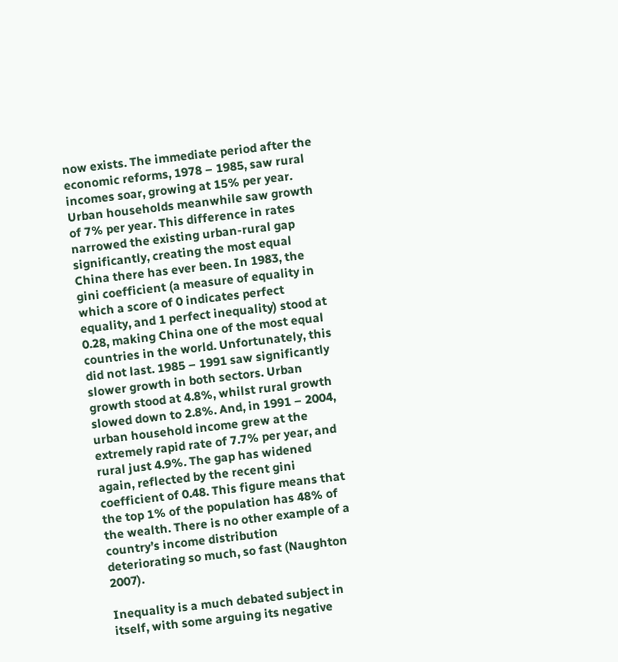now exists. The immediate period after the economic reforms, 1978 – 1985, saw rural incomes soar, growing at 15% per year. Urban households meanwhile saw growth of 7% per year. This difference in rates narrowed the existing urban-rural gap significantly, creating the most equal China there has ever been. In 1983, the gini coefficient (a measure of equality in which a score of 0 indicates perfect equality, and 1 perfect inequality) stood at 0.28, making China one of the most equal countries in the world. Unfortunately, this did not last. 1985 – 1991 saw significantly slower growth in both sectors. Urban growth stood at 4.8%, whilst rural growth slowed down to 2.8%. And, in 1991 – 2004, urban household income grew at the extremely rapid rate of 7.7% per year, and rural just 4.9%. The gap has widened again, reflected by the recent gini coefficient of 0.48. This figure means that the top 1% of the population has 48% of the wealth. There is no other example of a country’s income distribution deteriorating so much, so fast (Naughton 2007).

Inequality is a much debated subject in itself, with some arguing its negative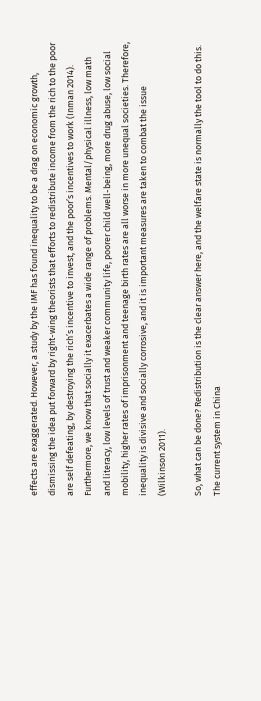effects are exaggerated. However, a study by the IMF has found inequality to be a drag on economic growth, dismissing the idea put forward by right-wing theorists that efforts to redistribute income from the rich to the poor are self defeating, by destroying the rich’s incentive to invest, and the poor’s incentives to work (Inman 2014). Furthermore, we know that socially it exacerbates a wide range of problems. Mental/physical illness, low math and literacy, low levels of trust and weaker community life, poorer child well-being, more drug abuse, low social mobility, higher rates of imprisonment and teenage birth rates are all worse in more unequal societies. Therefore, inequality is divisive and socially corrosive, and it is important measures are taken to combat the issue (Wilkinson 2011).

So, what can be done? Redistribution is the clear answer here, and the welfare state is normally the tool to do this. The current system in China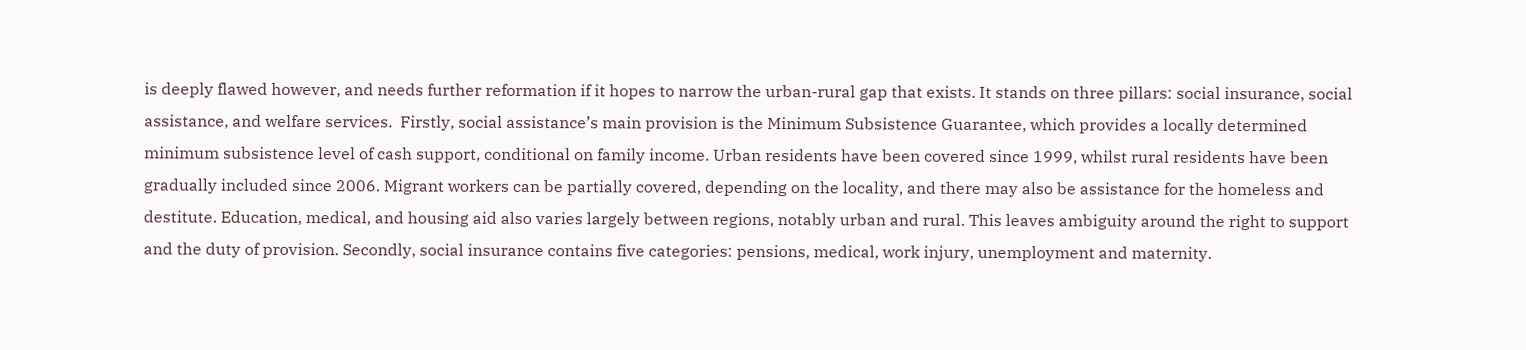is deeply flawed however, and needs further reformation if it hopes to narrow the urban-rural gap that exists. It stands on three pillars: social insurance, social assistance, and welfare services.  Firstly, social assistance’s main provision is the Minimum Subsistence Guarantee, which provides a locally determined minimum subsistence level of cash support, conditional on family income. Urban residents have been covered since 1999, whilst rural residents have been gradually included since 2006. Migrant workers can be partially covered, depending on the locality, and there may also be assistance for the homeless and destitute. Education, medical, and housing aid also varies largely between regions, notably urban and rural. This leaves ambiguity around the right to support and the duty of provision. Secondly, social insurance contains five categories: pensions, medical, work injury, unemployment and maternity.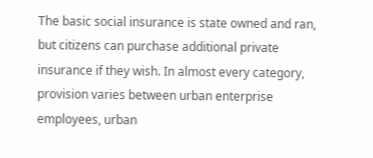The basic social insurance is state owned and ran, but citizens can purchase additional private insurance if they wish. In almost every category, provision varies between urban enterprise employees, urban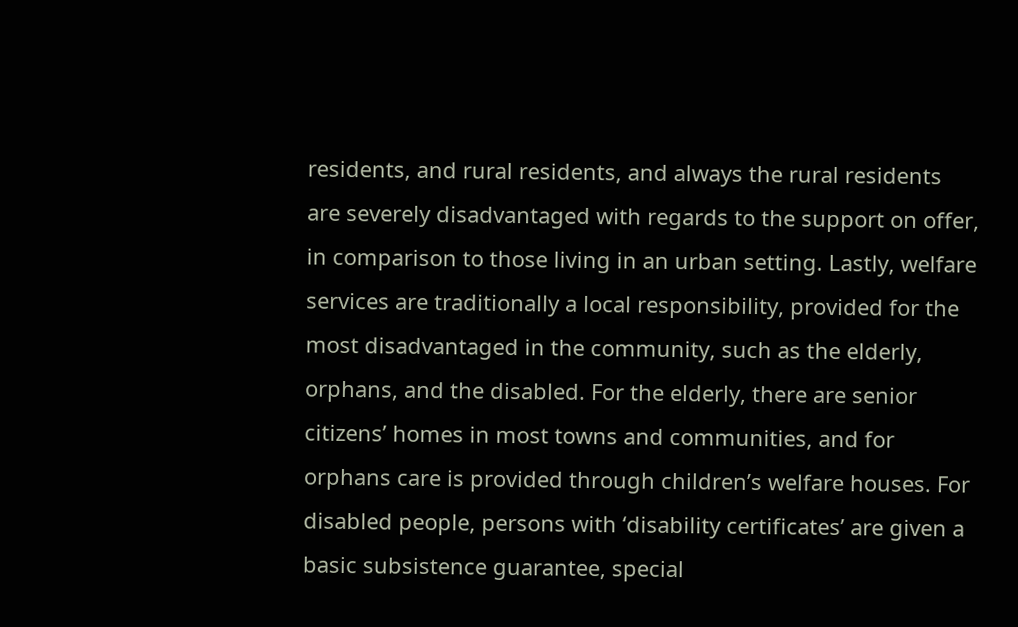residents, and rural residents, and always the rural residents are severely disadvantaged with regards to the support on offer, in comparison to those living in an urban setting. Lastly, welfare services are traditionally a local responsibility, provided for the most disadvantaged in the community, such as the elderly, orphans, and the disabled. For the elderly, there are senior citizens’ homes in most towns and communities, and for orphans care is provided through children’s welfare houses. For disabled people, persons with ‘disability certificates’ are given a basic subsistence guarantee, special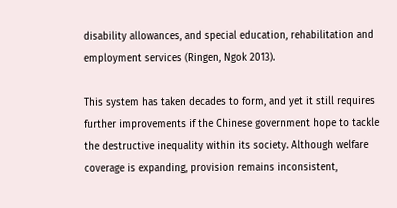disability allowances, and special education, rehabilitation and employment services (Ringen, Ngok 2013).

This system has taken decades to form, and yet it still requires further improvements if the Chinese government hope to tackle the destructive inequality within its society. Although welfare coverage is expanding, provision remains inconsistent,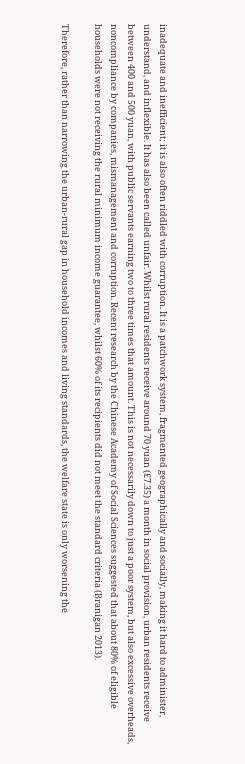inadequate and inefficient; it is also often riddled with corruption. It is a patchwork system, fragmented geographically and socially, making it hard to administer, understand, and inflexible. It has also been called unfair. Whilst rural residents receive around 70 yuan (£7.35) a month in social provision, urban residents receive between 400 and 500 yuan, with public servants earning two to three times that amount. This is not necessarily down to just a poor system, but also excessive overheads, noncompliance by companies, mismanagement and corruption. Recent research by the Chinese Academy of Social Sciences suggested that about 80% of eligible households were not receiving the rural minimum income guarantee, whilst 60% of its recipients did not meet the standard criteria (Branigan 2013).

Therefore, rather than narrowing the urban-rural gap in household incomes and living standards, the welfare state is only worsening the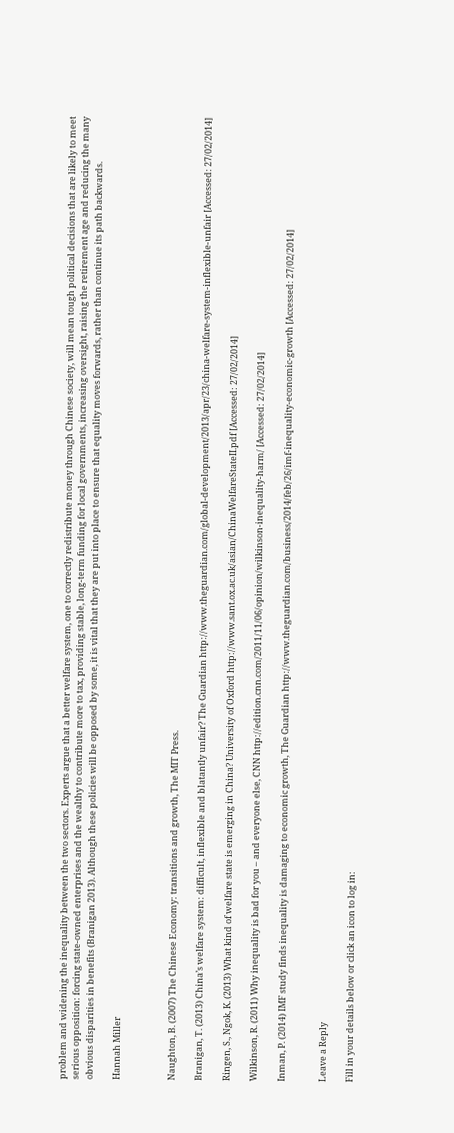problem and widening the inequality between the two sectors. Experts argue that a better welfare system, one to correctly redistribute money through Chinese society, will mean tough political decisions that are likely to meet serious opposition: forcing state-owned enterprises and the wealthy to contribute more to tax, providing stable, long-term funding for local governments, increasing oversight, raising the retirement age and reducing the many obvious disparities in benefits (Branigan 2013). Although these policies will be opposed by some, it is vital that they are put into place to ensure that equality moves forwards, rather than continue its path backwards.

Hannah Miller



Naughton, B. (2007) The Chinese Economy: transitions and growth, The MIT Press.

Branigan, T. (2013) China’s welfare system: difficult, inflexible and blatantly unfair? The Guardian http://www.theguardian.com/global-development/2013/apr/23/china-welfare-system-inflexible-unfair [Accessed: 27/02/2014]

Ringen, S., Ngok, K. (2013) What kind of welfare state is emerging in China? University of Oxford http://www.sant.ox.ac.uk/asian/ChinaWelfareStateII.pdf [Accessed: 27/02/2014]

Wilkinson, R. (2011) Why inequality is bad for you – and everyone else, CNN http://edition.cnn.com/2011/11/06/opinion/wilkinson-inequality-harm/ [Accessed: 27/02/2014]

Inman, P. (2014) IMF study finds inequality is damaging to economic growth, The Guardian http://www.theguardian.com/business/2014/feb/26/imf-inequality-economic-growth [Accessed: 27/02/2014]


Leave a Reply

Fill in your details below or click an icon to log in: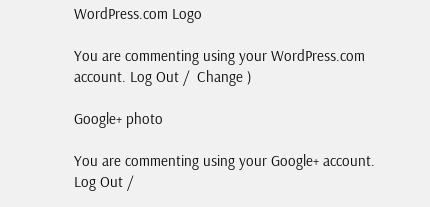WordPress.com Logo

You are commenting using your WordPress.com account. Log Out /  Change )

Google+ photo

You are commenting using your Google+ account. Log Out /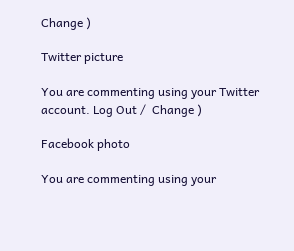Change )

Twitter picture

You are commenting using your Twitter account. Log Out /  Change )

Facebook photo

You are commenting using your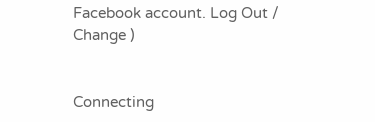Facebook account. Log Out /  Change )


Connecting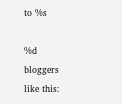to %s

%d bloggers like this: